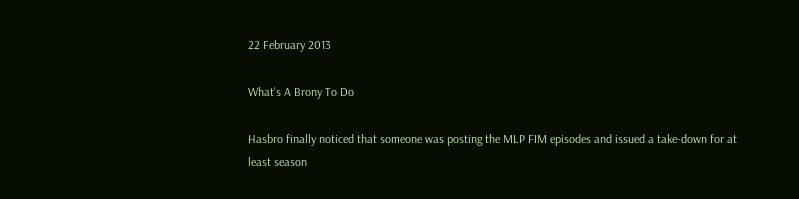22 February 2013

What's A Brony To Do

Hasbro finally noticed that someone was posting the MLP FIM episodes and issued a take-down for at least season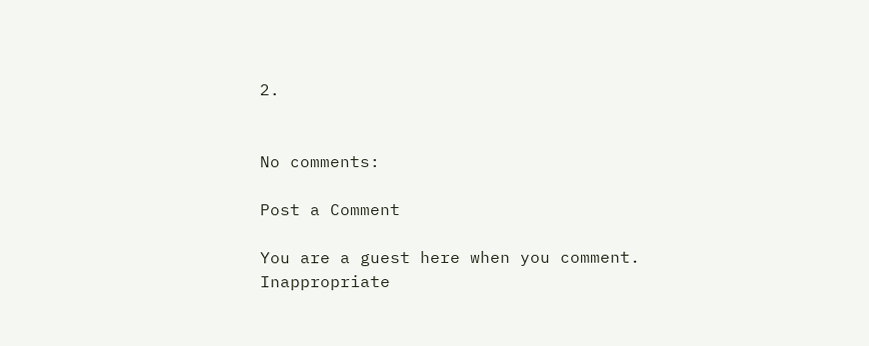2.


No comments:

Post a Comment

You are a guest here when you comment. Inappropriate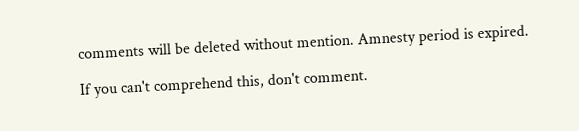comments will be deleted without mention. Amnesty period is expired.

If you can't comprehend this, don't comment.